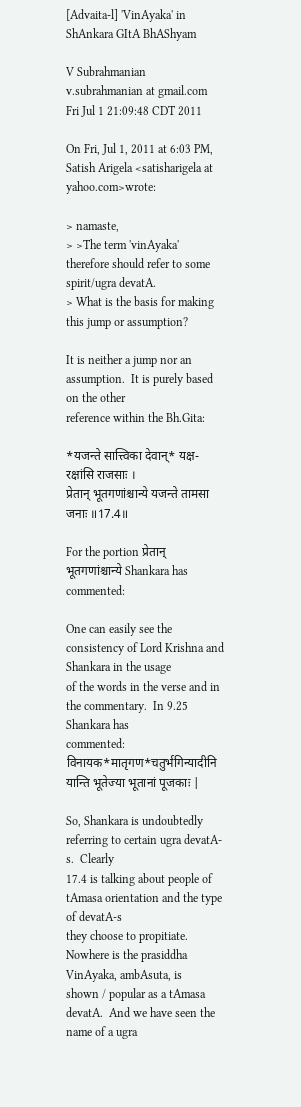[Advaita-l] 'VinAyaka' in ShAnkara GItA BhAShyam

V Subrahmanian v.subrahmanian at gmail.com
Fri Jul 1 21:09:48 CDT 2011

On Fri, Jul 1, 2011 at 6:03 PM, Satish Arigela <satisharigela at yahoo.com>wrote:

> namaste,
> >The term 'vinAyaka' therefore should refer to some spirit/ugra devatA.
> What is the basis for making this jump or assumption?

It is neither a jump nor an assumption.  It is purely based on the other
reference within the Bh.Gita:

*यजन्ते सात्त्विका देवान्* यक्ष-रक्षांसि राजसाः ।
प्रेतान् भूतगणांश्चान्ये यजन्ते तामसा जनाः ॥17.4॥

For the portion प्रेतान् भूतगणांश्चान्ये Shankara has commented:

One can easily see the consistency of Lord Krishna and Shankara in the usage
of the words in the verse and in the commentary.  In 9.25 Shankara has
commented: विनायक*मातृगण*चतुर्भगिन्यादीनि  यान्ति भूतेज्या भूतानां पूजकाः |

So, Shankara is undoubtedly referring to certain ugra devatA-s.  Clearly
17.4 is talking about people of tAmasa orientation and the type of devatA-s
they choose to propitiate.  Nowhere is the prasiddha VinAyaka, ambAsuta, is
shown / popular as a tAmasa devatA.  And we have seen the name of a ugra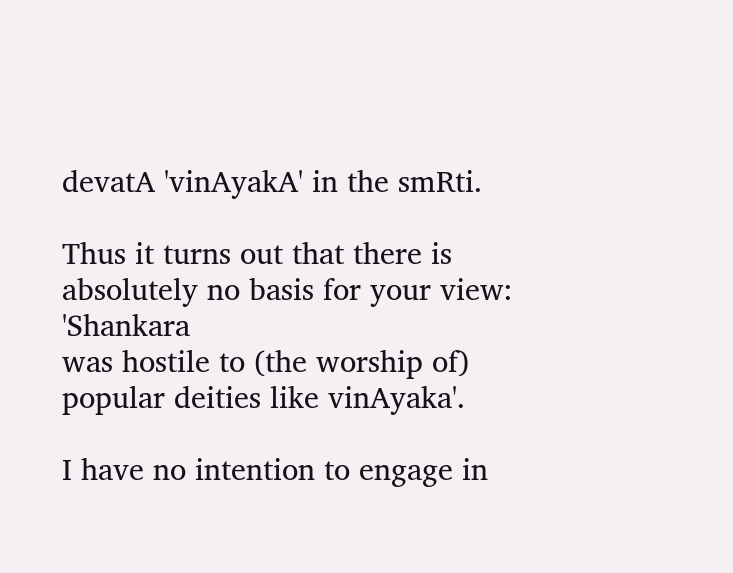devatA 'vinAyakA' in the smRti.

Thus it turns out that there is absolutely no basis for your view: 'Shankara
was hostile to (the worship of) popular deities like vinAyaka'.

I have no intention to engage in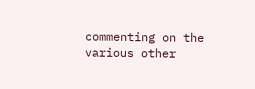commenting on the various other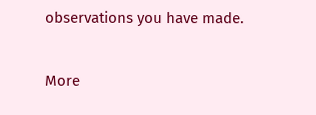observations you have made.


More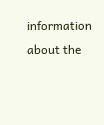information about the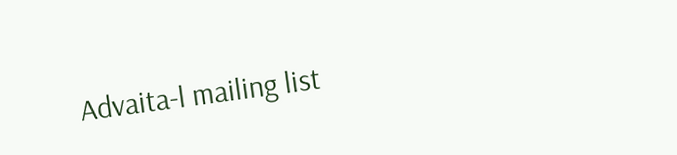Advaita-l mailing list